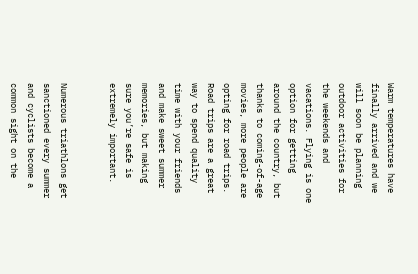Warm temperatures have finally arrived and we will soon be planning outdoor activities for the weekends and vacations. Flying is one option for getting around the country, but thanks to coming-of-age movies, more people are opting for road trips. Road trips are a great way to spend quality time with your friends and make sweet summer memories, but making sure you’re safe is extremely important.


Numerous triathlons get sanctioned every summer and cyclists become a common sight on the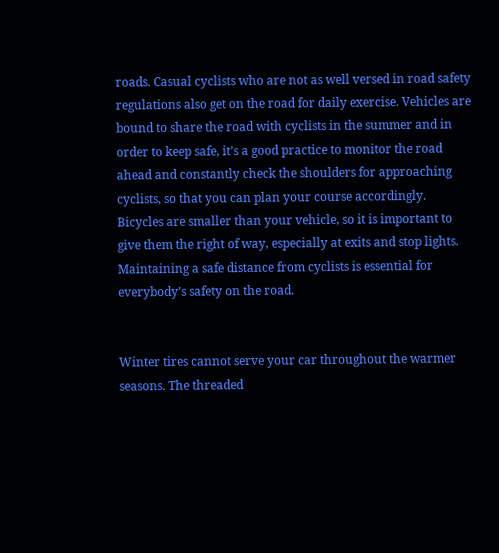roads. Casual cyclists who are not as well versed in road safety regulations also get on the road for daily exercise. Vehicles are bound to share the road with cyclists in the summer and in order to keep safe, it’s a good practice to monitor the road ahead and constantly check the shoulders for approaching cyclists, so that you can plan your course accordingly. Bicycles are smaller than your vehicle, so it is important to give them the right of way, especially at exits and stop lights. Maintaining a safe distance from cyclists is essential for everybody’s safety on the road.


Winter tires cannot serve your car throughout the warmer seasons. The threaded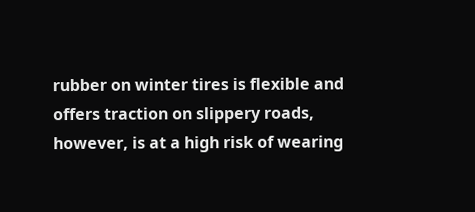rubber on winter tires is flexible and offers traction on slippery roads, however, is at a high risk of wearing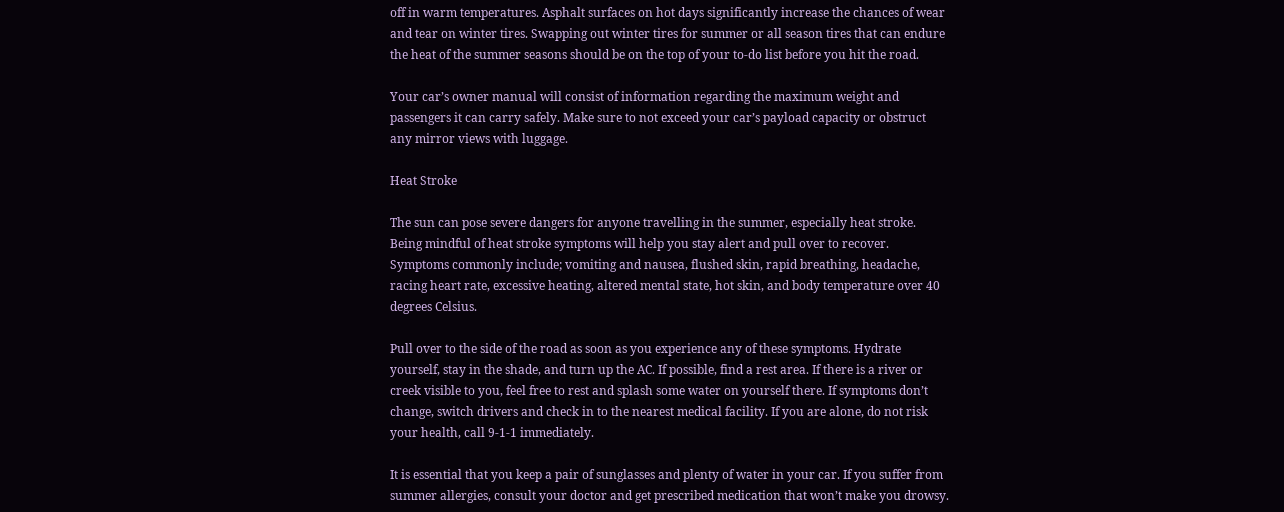off in warm temperatures. Asphalt surfaces on hot days significantly increase the chances of wear and tear on winter tires. Swapping out winter tires for summer or all season tires that can endure the heat of the summer seasons should be on the top of your to-do list before you hit the road.

Your car’s owner manual will consist of information regarding the maximum weight and passengers it can carry safely. Make sure to not exceed your car’s payload capacity or obstruct any mirror views with luggage.

Heat Stroke

The sun can pose severe dangers for anyone travelling in the summer, especially heat stroke. Being mindful of heat stroke symptoms will help you stay alert and pull over to recover. Symptoms commonly include; vomiting and nausea, flushed skin, rapid breathing, headache, racing heart rate, excessive heating, altered mental state, hot skin, and body temperature over 40 degrees Celsius.

Pull over to the side of the road as soon as you experience any of these symptoms. Hydrate yourself, stay in the shade, and turn up the AC. If possible, find a rest area. If there is a river or creek visible to you, feel free to rest and splash some water on yourself there. If symptoms don’t change, switch drivers and check in to the nearest medical facility. If you are alone, do not risk your health, call 9-1-1 immediately.

It is essential that you keep a pair of sunglasses and plenty of water in your car. If you suffer from summer allergies, consult your doctor and get prescribed medication that won’t make you drowsy.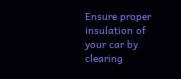Ensure proper insulation of your car by clearing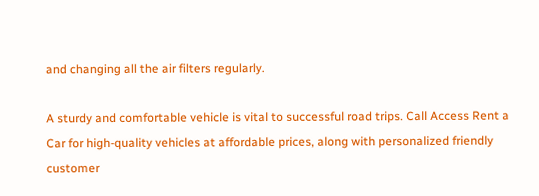and changing all the air filters regularly.

A sturdy and comfortable vehicle is vital to successful road trips. Call Access Rent a Car for high-quality vehicles at affordable prices, along with personalized friendly customer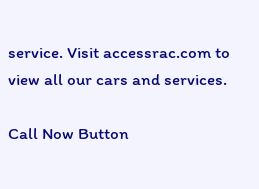service. Visit accessrac.com to view all our cars and services.

Call Now Button